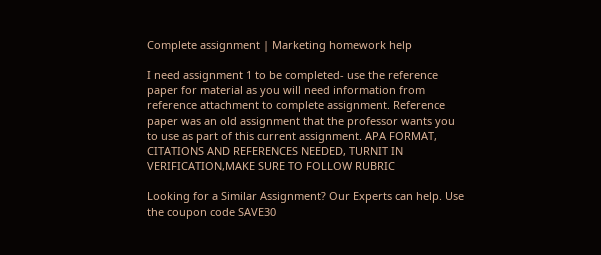Complete assignment | Marketing homework help

I need assignment 1 to be completed- use the reference paper for material as you will need information from reference attachment to complete assignment. Reference paper was an old assignment that the professor wants you to use as part of this current assignment. APA FORMAT, CITATIONS AND REFERENCES NEEDED, TURNIT IN VERIFICATION,MAKE SURE TO FOLLOW RUBRIC

Looking for a Similar Assignment? Our Experts can help. Use the coupon code SAVE30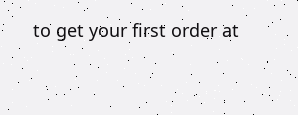to get your first order at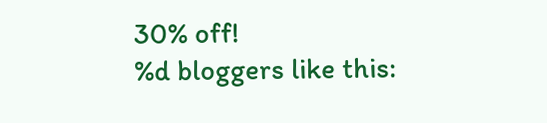30% off!
%d bloggers like this: